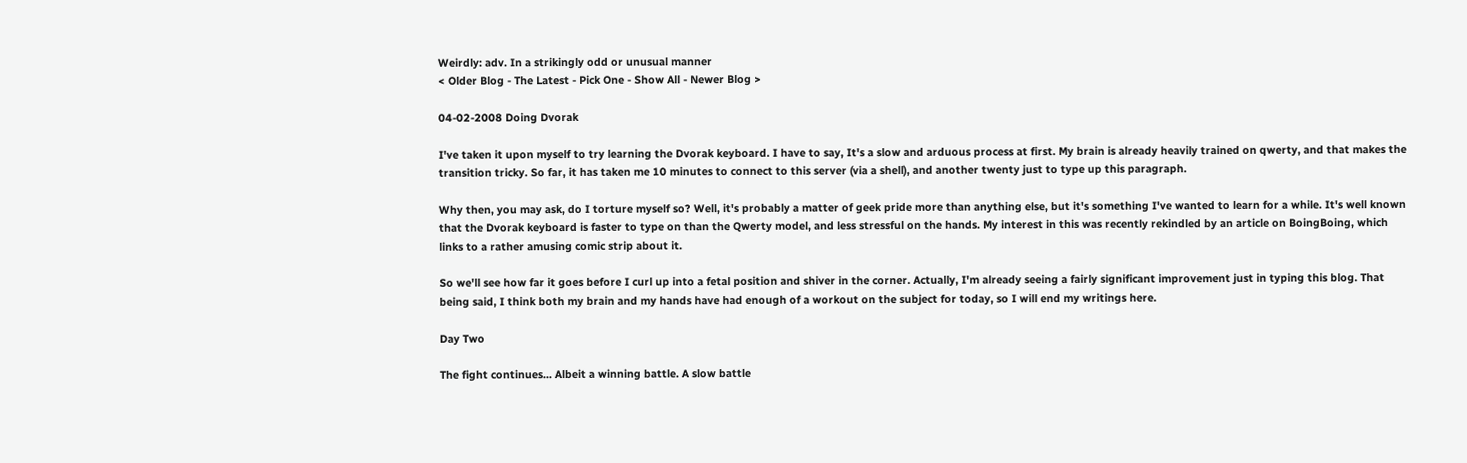Weirdly: adv. In a strikingly odd or unusual manner
< Older Blog - The Latest - Pick One - Show All - Newer Blog >

04-02-2008 Doing Dvorak

I've taken it upon myself to try learning the Dvorak keyboard. I have to say, It's a slow and arduous process at first. My brain is already heavily trained on qwerty, and that makes the transition tricky. So far, it has taken me 10 minutes to connect to this server (via a shell), and another twenty just to type up this paragraph.

Why then, you may ask, do I torture myself so? Well, it's probably a matter of geek pride more than anything else, but it's something I've wanted to learn for a while. It's well known that the Dvorak keyboard is faster to type on than the Qwerty model, and less stressful on the hands. My interest in this was recently rekindled by an article on BoingBoing, which links to a rather amusing comic strip about it.

So we'll see how far it goes before I curl up into a fetal position and shiver in the corner. Actually, I'm already seeing a fairly significant improvement just in typing this blog. That being said, I think both my brain and my hands have had enough of a workout on the subject for today, so I will end my writings here.

Day Two

The fight continues... Albeit a winning battle. A slow battle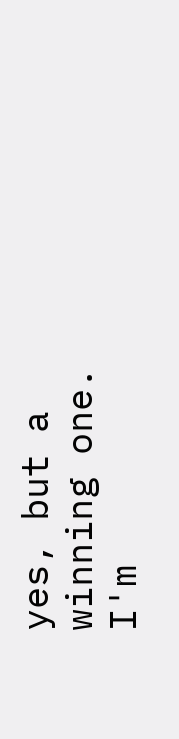yes, but a winning one. I'm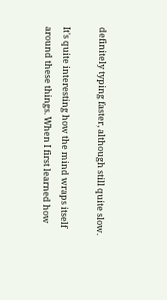definitely typing faster, although still quite slow.

It's quite interesting how the mind wraps itself around these things. When I first learned how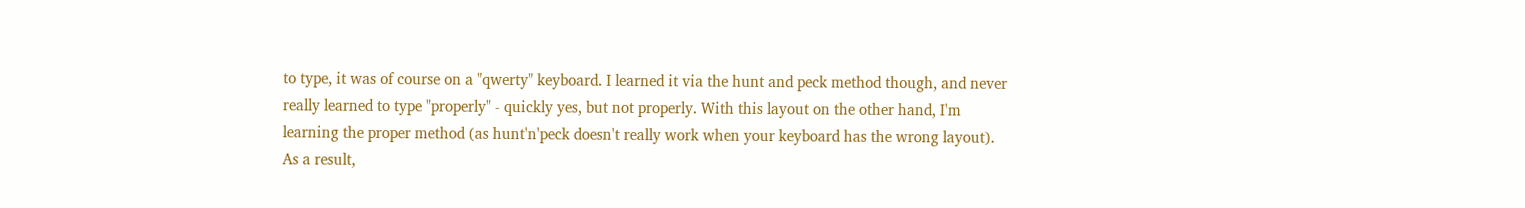to type, it was of course on a "qwerty" keyboard. I learned it via the hunt and peck method though, and never really learned to type "properly" - quickly yes, but not properly. With this layout on the other hand, I'm learning the proper method (as hunt'n'peck doesn't really work when your keyboard has the wrong layout). As a result,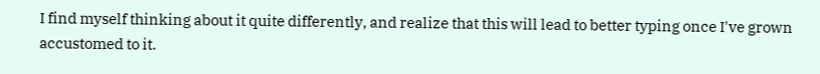I find myself thinking about it quite differently, and realize that this will lead to better typing once I've grown accustomed to it.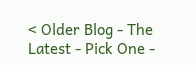< Older Blog - The Latest - Pick One -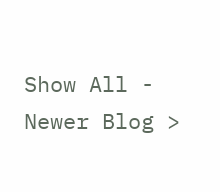Show All - Newer Blog >